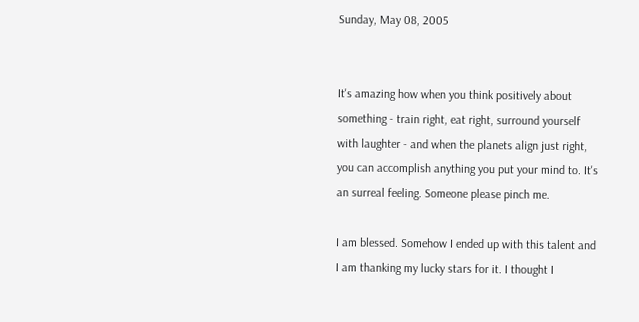Sunday, May 08, 2005


It's amazing how when you think positively about something - train right, eat right, surround yourself with laughter - and when the planets align just right, you can accomplish anything you put your mind to. It's an surreal feeling. Someone please pinch me.

I am blessed. Somehow I ended up with this talent and I am thanking my lucky stars for it. I thought I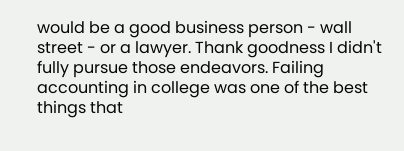would be a good business person - wall street - or a lawyer. Thank goodness I didn't fully pursue those endeavors. Failing accounting in college was one of the best things that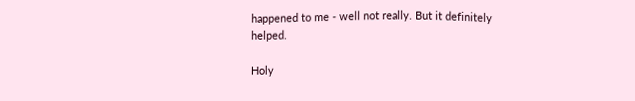happened to me - well not really. But it definitely helped.

Holy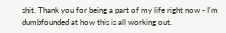shit. Thank you for being a part of my life right now - I'm dumbfounded at how this is all working out.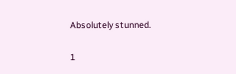Absolutely stunned.

1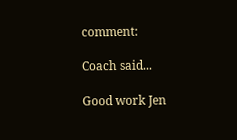comment:

Coach said...

Good work Jen